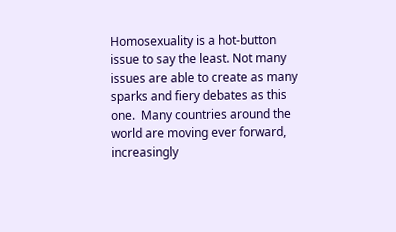Homosexuality is a hot-button issue to say the least. Not many issues are able to create as many sparks and fiery debates as this one.  Many countries around the world are moving ever forward, increasingly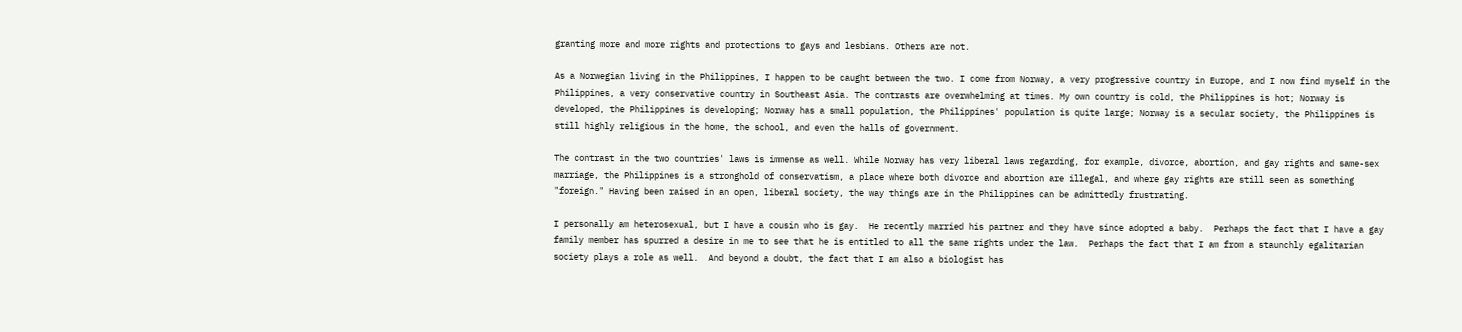granting more and more rights and protections to gays and lesbians. Others are not.

As a Norwegian living in the Philippines, I happen to be caught between the two. I come from Norway, a very progressive country in Europe, and I now find myself in the Philippines, a very conservative country in Southeast Asia. The contrasts are overwhelming at times. My own country is cold, the Philippines is hot; Norway is developed, the Philippines is developing; Norway has a small population, the Philippines' population is quite large; Norway is a secular society, the Philippines is still highly religious in the home, the school, and even the halls of government.

The contrast in the two countries' laws is immense as well. While Norway has very liberal laws regarding, for example, divorce, abortion, and gay rights and same-sex marriage, the Philippines is a stronghold of conservatism, a place where both divorce and abortion are illegal, and where gay rights are still seen as something "foreign." Having been raised in an open, liberal society, the way things are in the Philippines can be admittedly frustrating.

I personally am heterosexual, but I have a cousin who is gay.  He recently married his partner and they have since adopted a baby.  Perhaps the fact that I have a gay family member has spurred a desire in me to see that he is entitled to all the same rights under the law.  Perhaps the fact that I am from a staunchly egalitarian society plays a role as well.  And beyond a doubt, the fact that I am also a biologist has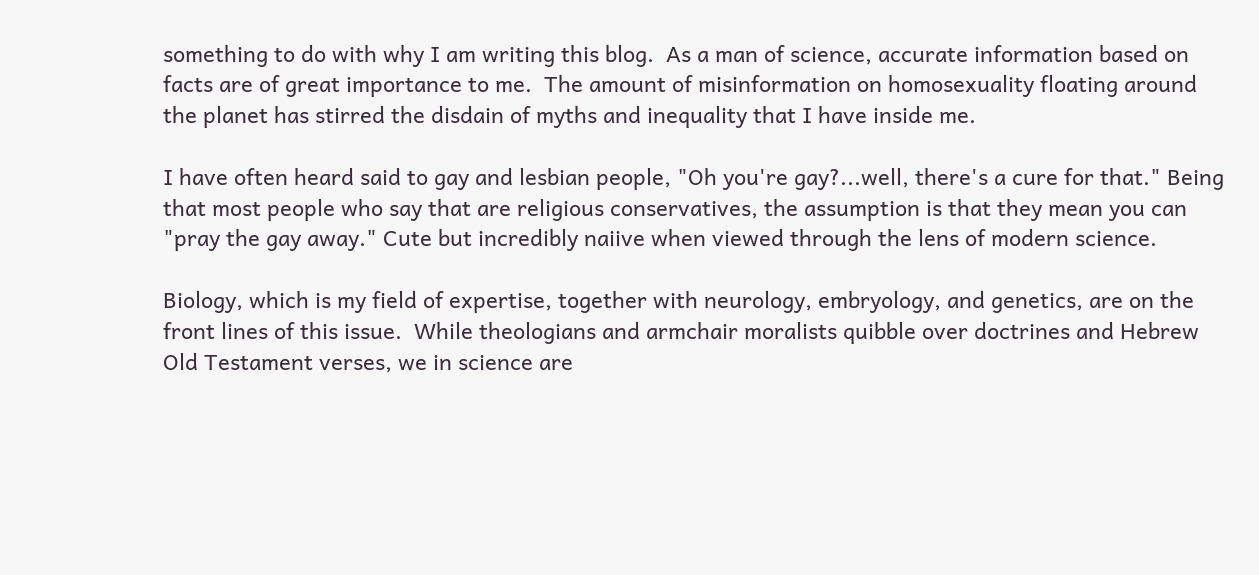something to do with why I am writing this blog.  As a man of science, accurate information based on facts are of great importance to me.  The amount of misinformation on homosexuality floating around the planet has stirred the disdain of myths and inequality that I have inside me.

I have often heard said to gay and lesbian people, "Oh you're gay?...well, there's a cure for that." Being that most people who say that are religious conservatives, the assumption is that they mean you can "pray the gay away." Cute but incredibly naiive when viewed through the lens of modern science.

Biology, which is my field of expertise, together with neurology, embryology, and genetics, are on the front lines of this issue.  While theologians and armchair moralists quibble over doctrines and Hebrew Old Testament verses, we in science are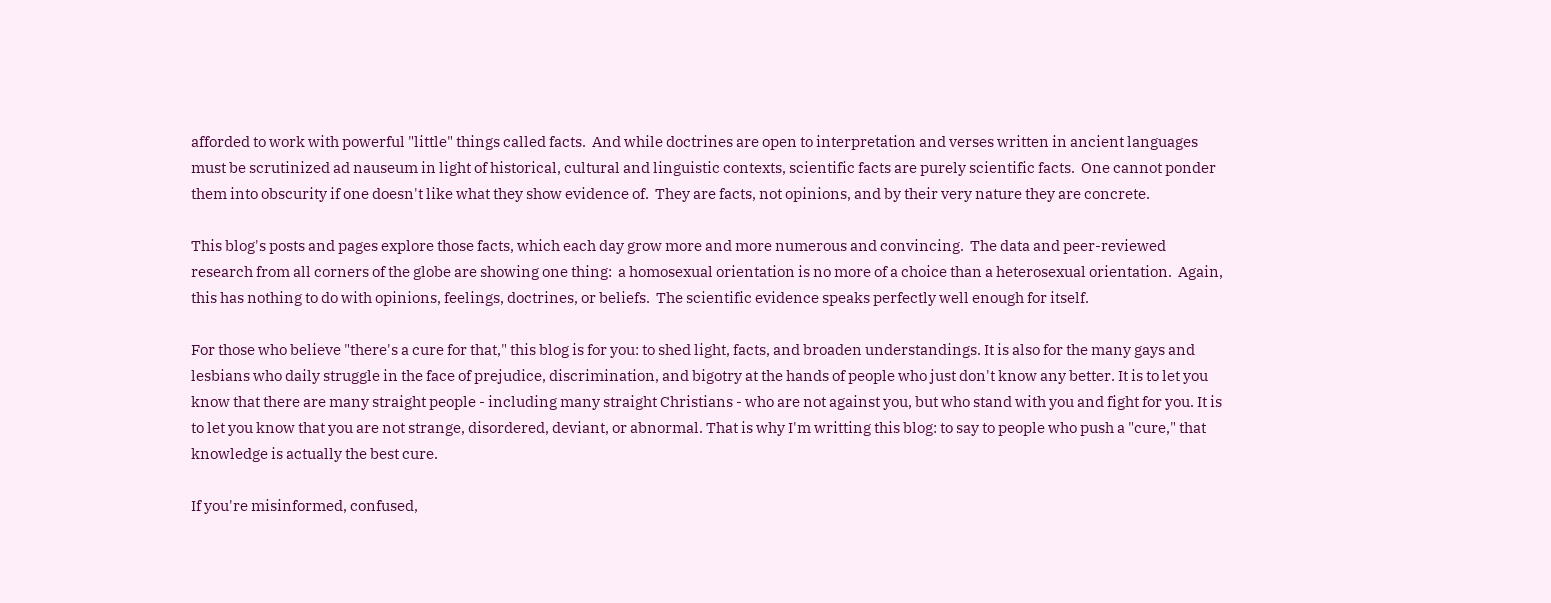afforded to work with powerful "little" things called facts.  And while doctrines are open to interpretation and verses written in ancient languages must be scrutinized ad nauseum in light of historical, cultural and linguistic contexts, scientific facts are purely scientific facts.  One cannot ponder them into obscurity if one doesn't like what they show evidence of.  They are facts, not opinions, and by their very nature they are concrete.

This blog's posts and pages explore those facts, which each day grow more and more numerous and convincing.  The data and peer-reviewed research from all corners of the globe are showing one thing:  a homosexual orientation is no more of a choice than a heterosexual orientation.  Again, this has nothing to do with opinions, feelings, doctrines, or beliefs.  The scientific evidence speaks perfectly well enough for itself.

For those who believe "there's a cure for that," this blog is for you: to shed light, facts, and broaden understandings. It is also for the many gays and lesbians who daily struggle in the face of prejudice, discrimination, and bigotry at the hands of people who just don't know any better. It is to let you know that there are many straight people - including many straight Christians - who are not against you, but who stand with you and fight for you. It is to let you know that you are not strange, disordered, deviant, or abnormal. That is why I'm writting this blog: to say to people who push a "cure," that knowledge is actually the best cure.

If you're misinformed, confused,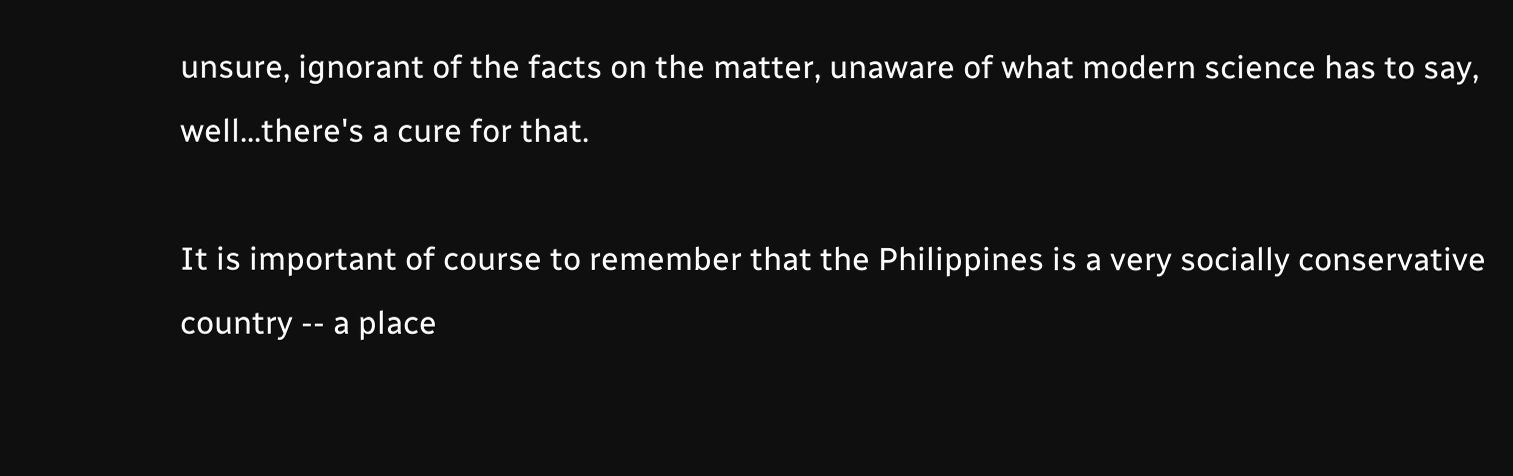unsure, ignorant of the facts on the matter, unaware of what modern science has to say, well...there's a cure for that.

It is important of course to remember that the Philippines is a very socially conservative country -- a place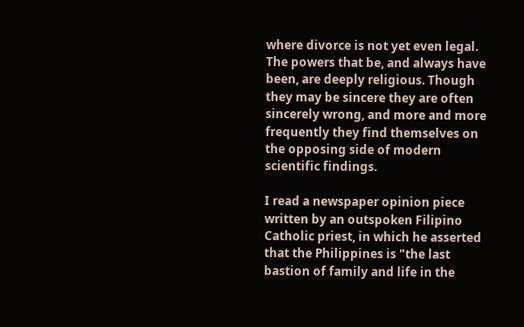where divorce is not yet even legal. The powers that be, and always have been, are deeply religious. Though they may be sincere they are often sincerely wrong, and more and more frequently they find themselves on the opposing side of modern scientific findings.

I read a newspaper opinion piece written by an outspoken Filipino Catholic priest, in which he asserted that the Philippines is "the last bastion of family and life in the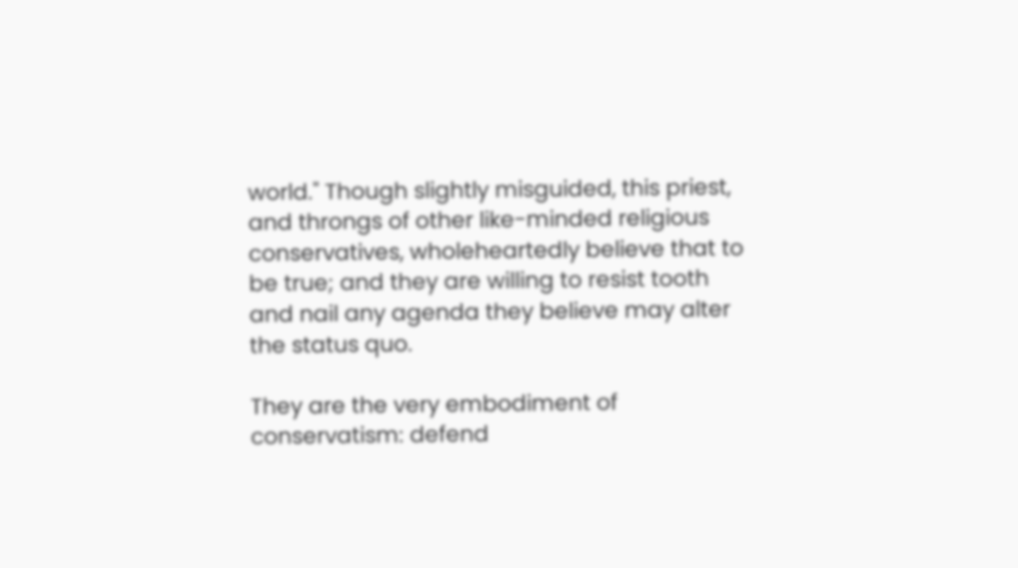world." Though slightly misguided, this priest, and throngs of other like-minded religious conservatives, wholeheartedly believe that to be true; and they are willing to resist tooth and nail any agenda they believe may alter the status quo.

They are the very embodiment of conservatism: defend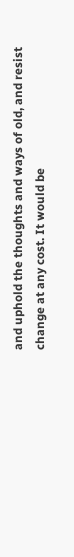and uphold the thoughts and ways of old, and resist change at any cost. It would be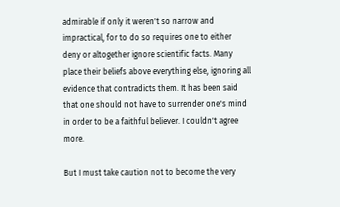admirable if only it weren't so narrow and impractical, for to do so requires one to either deny or altogether ignore scientific facts. Many place their beliefs above everything else, ignoring all evidence that contradicts them. It has been said that one should not have to surrender one's mind in order to be a faithful believer. I couldn't agree more.

But I must take caution not to become the very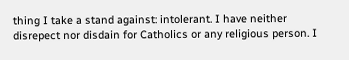thing I take a stand against: intolerant. I have neither disrepect nor disdain for Catholics or any religious person. I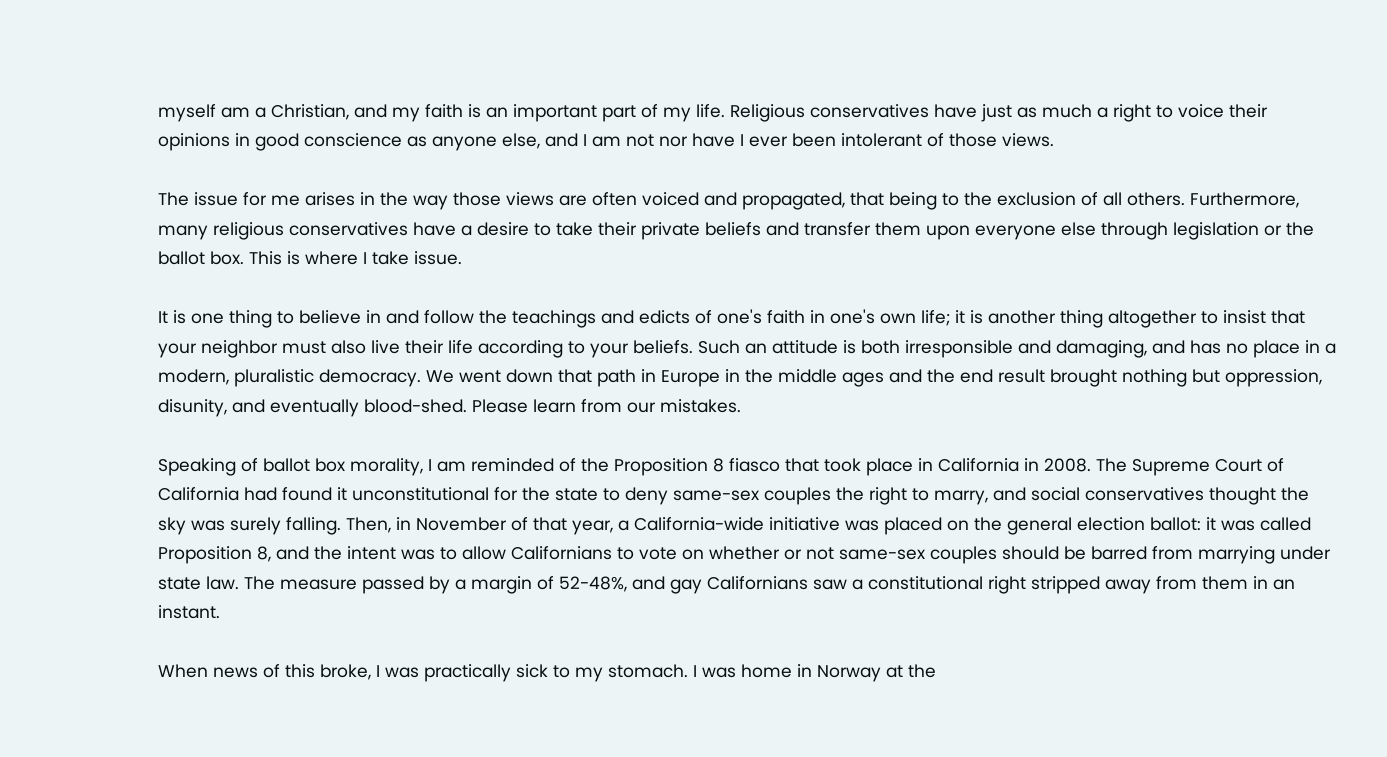myself am a Christian, and my faith is an important part of my life. Religious conservatives have just as much a right to voice their opinions in good conscience as anyone else, and I am not nor have I ever been intolerant of those views.

The issue for me arises in the way those views are often voiced and propagated, that being to the exclusion of all others. Furthermore, many religious conservatives have a desire to take their private beliefs and transfer them upon everyone else through legislation or the ballot box. This is where I take issue.

It is one thing to believe in and follow the teachings and edicts of one's faith in one's own life; it is another thing altogether to insist that your neighbor must also live their life according to your beliefs. Such an attitude is both irresponsible and damaging, and has no place in a modern, pluralistic democracy. We went down that path in Europe in the middle ages and the end result brought nothing but oppression, disunity, and eventually blood-shed. Please learn from our mistakes.

Speaking of ballot box morality, I am reminded of the Proposition 8 fiasco that took place in California in 2008. The Supreme Court of California had found it unconstitutional for the state to deny same-sex couples the right to marry, and social conservatives thought the sky was surely falling. Then, in November of that year, a California-wide initiative was placed on the general election ballot: it was called Proposition 8, and the intent was to allow Californians to vote on whether or not same-sex couples should be barred from marrying under state law. The measure passed by a margin of 52-48%, and gay Californians saw a constitutional right stripped away from them in an instant.

When news of this broke, I was practically sick to my stomach. I was home in Norway at the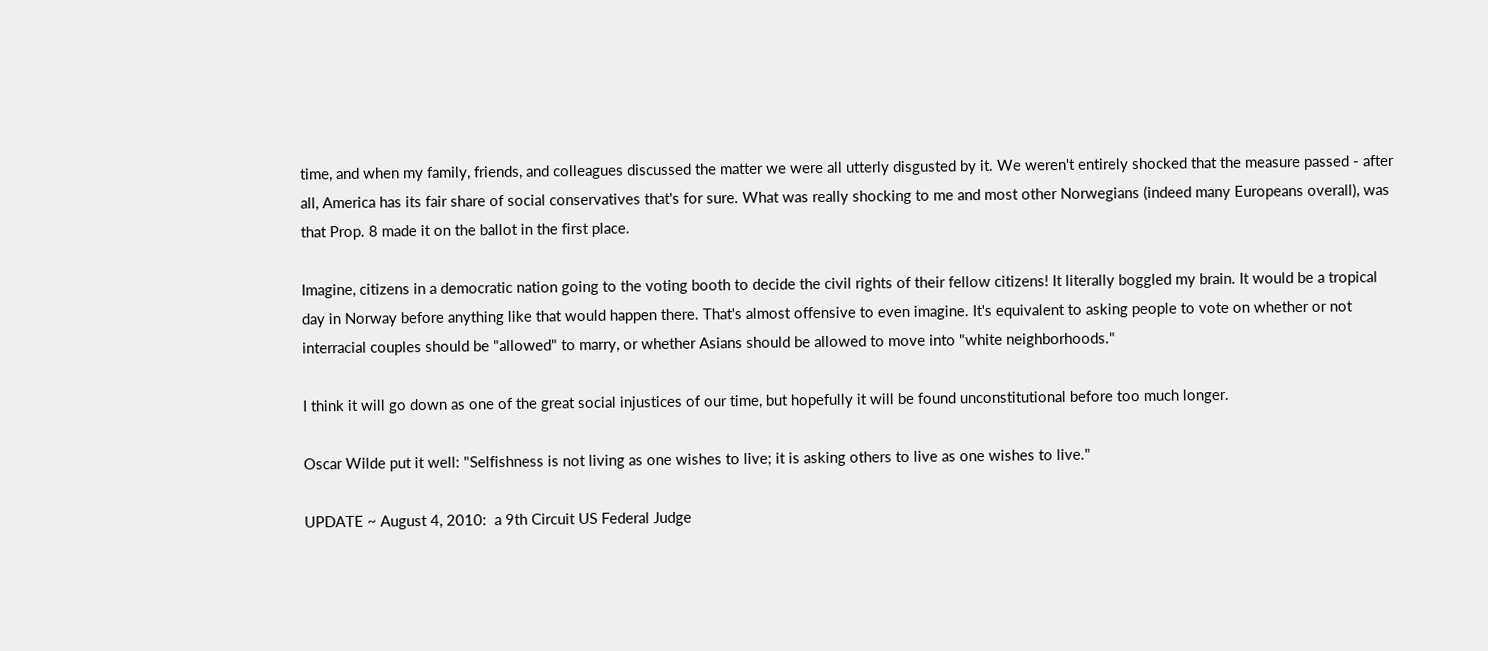time, and when my family, friends, and colleagues discussed the matter we were all utterly disgusted by it. We weren't entirely shocked that the measure passed - after all, America has its fair share of social conservatives that's for sure. What was really shocking to me and most other Norwegians (indeed many Europeans overall), was that Prop. 8 made it on the ballot in the first place.

Imagine, citizens in a democratic nation going to the voting booth to decide the civil rights of their fellow citizens! It literally boggled my brain. It would be a tropical day in Norway before anything like that would happen there. That's almost offensive to even imagine. It's equivalent to asking people to vote on whether or not interracial couples should be "allowed" to marry, or whether Asians should be allowed to move into "white neighborhoods."

I think it will go down as one of the great social injustices of our time, but hopefully it will be found unconstitutional before too much longer.

Oscar Wilde put it well: "Selfishness is not living as one wishes to live; it is asking others to live as one wishes to live."

UPDATE ~ August 4, 2010:  a 9th Circuit US Federal Judge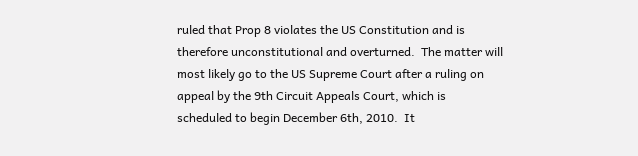ruled that Prop 8 violates the US Constitution and is therefore unconstitutional and overturned.  The matter will most likely go to the US Supreme Court after a ruling on appeal by the 9th Circuit Appeals Court, which is scheduled to begin December 6th, 2010.  It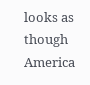looks as though America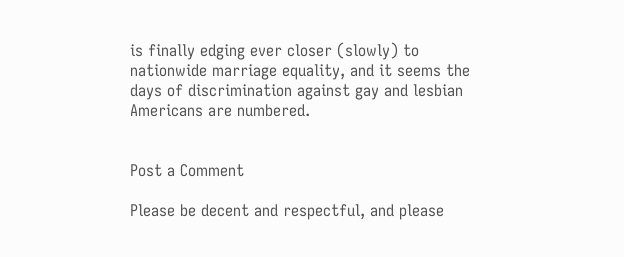is finally edging ever closer (slowly) to nationwide marriage equality, and it seems the days of discrimination against gay and lesbian Americans are numbered.


Post a Comment

Please be decent and respectful, and please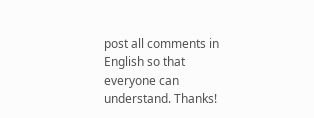post all comments in English so that everyone can understand. Thanks!